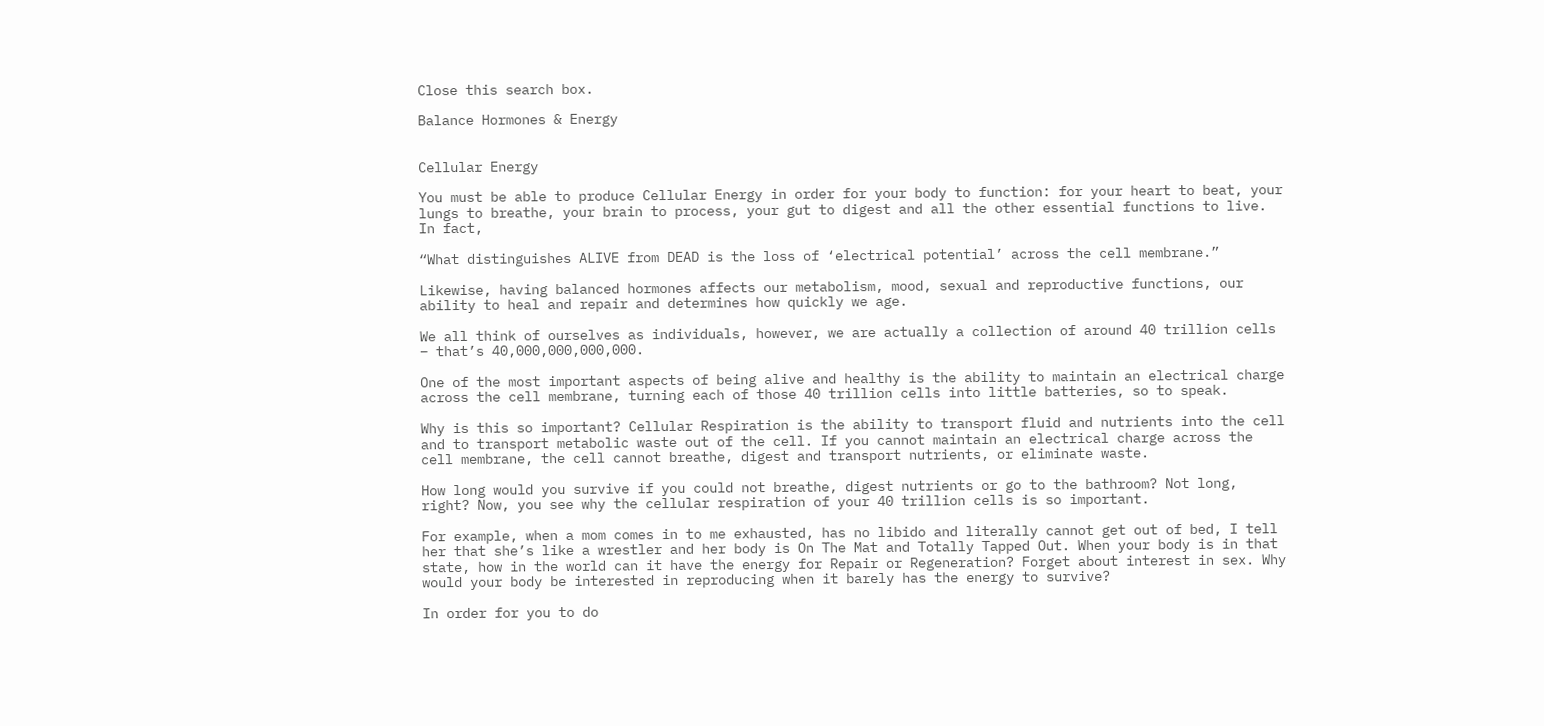Close this search box.

Balance Hormones & Energy


Cellular Energy

You must be able to produce Cellular Energy in order for your body to function: for your heart to beat, your lungs to breathe, your brain to process, your gut to digest and all the other essential functions to live. In fact,

“What distinguishes ALIVE from DEAD is the loss of ‘electrical potential’ across the cell membrane.”

Likewise, having balanced hormones affects our metabolism, mood, sexual and reproductive functions, our ability to heal and repair and determines how quickly we age.

We all think of ourselves as individuals, however, we are actually a collection of around 40 trillion cells – that’s 40,000,000,000,000.

One of the most important aspects of being alive and healthy is the ability to maintain an electrical charge across the cell membrane, turning each of those 40 trillion cells into little batteries, so to speak.

Why is this so important? Cellular Respiration is the ability to transport fluid and nutrients into the cell and to transport metabolic waste out of the cell. If you cannot maintain an electrical charge across the cell membrane, the cell cannot breathe, digest and transport nutrients, or eliminate waste.

How long would you survive if you could not breathe, digest nutrients or go to the bathroom? Not long, right? Now, you see why the cellular respiration of your 40 trillion cells is so important.

For example, when a mom comes in to me exhausted, has no libido and literally cannot get out of bed, I tell her that she’s like a wrestler and her body is On The Mat and Totally Tapped Out. When your body is in that state, how in the world can it have the energy for Repair or Regeneration? Forget about interest in sex. Why would your body be interested in reproducing when it barely has the energy to survive?

In order for you to do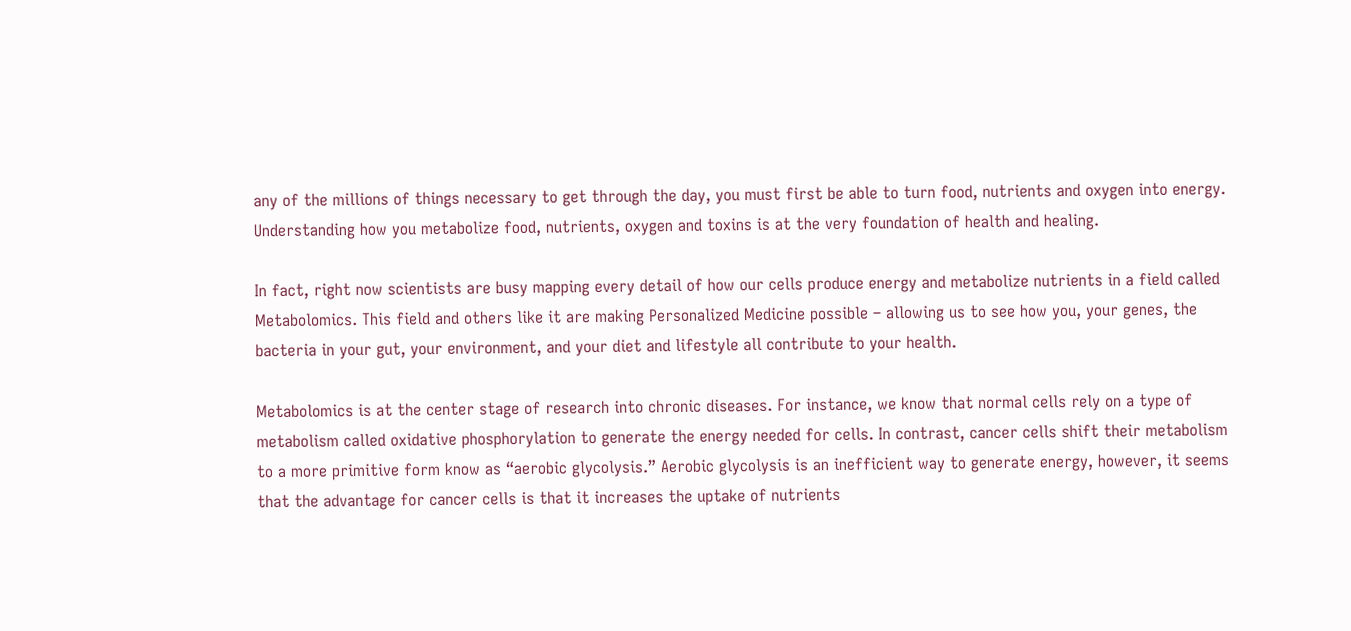any of the millions of things necessary to get through the day, you must first be able to turn food, nutrients and oxygen into energy. Understanding how you metabolize food, nutrients, oxygen and toxins is at the very foundation of health and healing.

In fact, right now scientists are busy mapping every detail of how our cells produce energy and metabolize nutrients in a field called Metabolomics. This field and others like it are making Personalized Medicine possible – allowing us to see how you, your genes, the bacteria in your gut, your environment, and your diet and lifestyle all contribute to your health.

Metabolomics is at the center stage of research into chronic diseases. For instance, we know that normal cells rely on a type of metabolism called oxidative phosphorylation to generate the energy needed for cells. In contrast, cancer cells shift their metabolism to a more primitive form know as “aerobic glycolysis.” Aerobic glycolysis is an inefficient way to generate energy, however, it seems that the advantage for cancer cells is that it increases the uptake of nutrients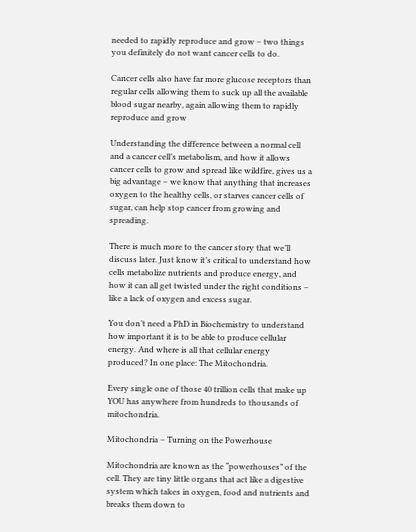needed to rapidly reproduce and grow – two things you definitely do not want cancer cells to do.

Cancer cells also have far more glucose receptors than regular cells allowing them to suck up all the available blood sugar nearby, again allowing them to rapidly reproduce and grow

Understanding the difference between a normal cell and a cancer cell’s metabolism, and how it allows cancer cells to grow and spread like wildfire, gives us a big advantage – we know that anything that increases oxygen to the healthy cells, or starves cancer cells of sugar, can help stop cancer from growing and spreading.

There is much more to the cancer story that we’ll discuss later. Just know it’s critical to understand how cells metabolize nutrients and produce energy, and how it can all get twisted under the right conditions – like a lack of oxygen and excess sugar.

You don’t need a PhD in Biochemistry to understand how important it is to be able to produce cellular energy. And where is all that cellular energy produced? In one place: The Mitochondria.

Every single one of those 40 trillion cells that make up YOU has anywhere from hundreds to thousands of mitochondria.

Mitochondria – Turning on the Powerhouse

Mitochondria are known as the “powerhouses” of the cell. They are tiny little organs that act like a digestive system which takes in oxygen, food and nutrients and breaks them down to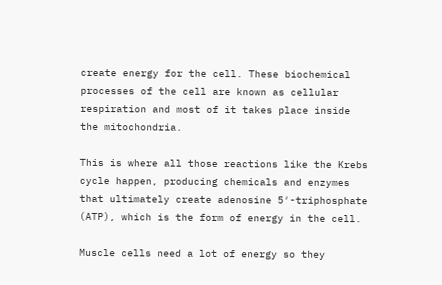create energy for the cell. These biochemical processes of the cell are known as cellular respiration and most of it takes place inside the mitochondria.

This is where all those reactions like the Krebs cycle happen, producing chemicals and enzymes that ultimately create adenosine 5′-triphosphate (ATP), which is the form of energy in the cell.

Muscle cells need a lot of energy so they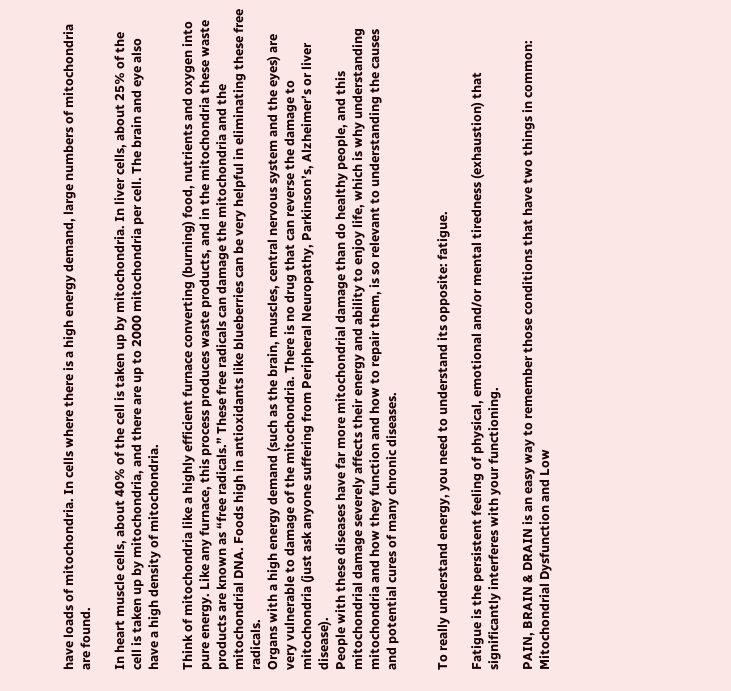have loads of mitochondria. In cells where there is a high energy demand, large numbers of mitochondria are found.

In heart muscle cells, about 40% of the cell is taken up by mitochondria. In liver cells, about 25% of the cell is taken up by mitochondria, and there are up to 2000 mitochondria per cell. The brain and eye also have a high density of mitochondria.

Think of mitochondria like a highly efficient furnace converting (burning) food, nutrients and oxygen into pure energy. Like any furnace, this process produces waste products, and in the mitochondria these waste products are known as “free radicals.” These free radicals can damage the mitochondria and the mitochondrial DNA. Foods high in antioxidants like blueberries can be very helpful in eliminating these free radicals.
Organs with a high energy demand (such as the brain, muscles, central nervous system and the eyes) are very vulnerable to damage of the mitochondria. There is no drug that can reverse the damage to mitochondria (just ask anyone suffering from Peripheral Neuropathy, Parkinson’s, Alzheimer’s or liver disease).
People with these diseases have far more mitochondrial damage than do healthy people, and this mitochondrial damage severely affects their energy and ability to enjoy life, which is why understanding mitochondria and how they function and how to repair them, is so relevant to understanding the causes and potential cures of many chronic diseases.


To really understand energy, you need to understand its opposite: fatigue.

Fatigue is the persistent feeling of physical, emotional and/or mental tiredness (exhaustion) that significantly interferes with your functioning.

PAIN, BRAIN & DRAIN is an easy way to remember those conditions that have two things in common: Mitochondrial Dysfunction and Low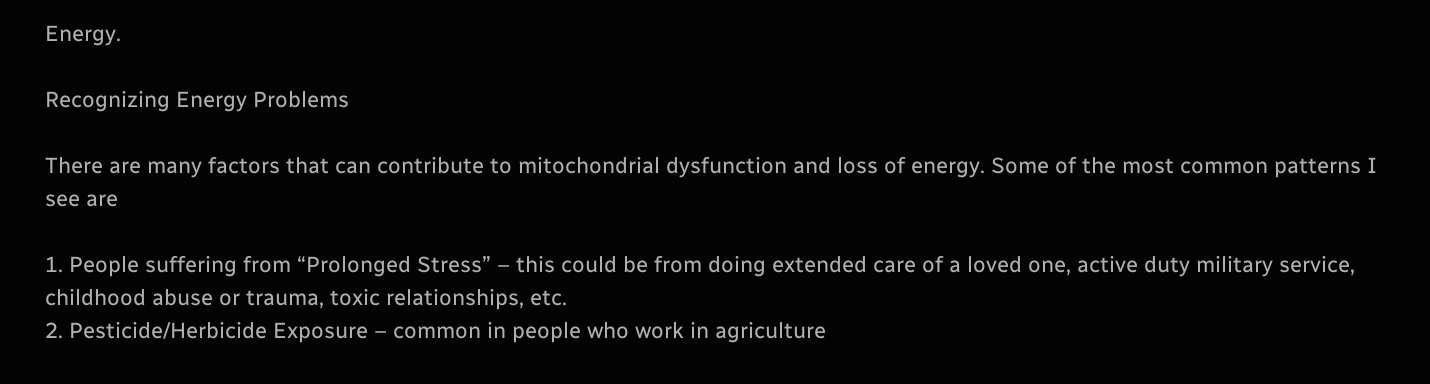Energy.

Recognizing Energy Problems

There are many factors that can contribute to mitochondrial dysfunction and loss of energy. Some of the most common patterns I see are

1. People suffering from “Prolonged Stress” – this could be from doing extended care of a loved one, active duty military service, childhood abuse or trauma, toxic relationships, etc.
2. Pesticide/Herbicide Exposure – common in people who work in agriculture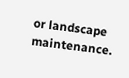or landscape maintenance.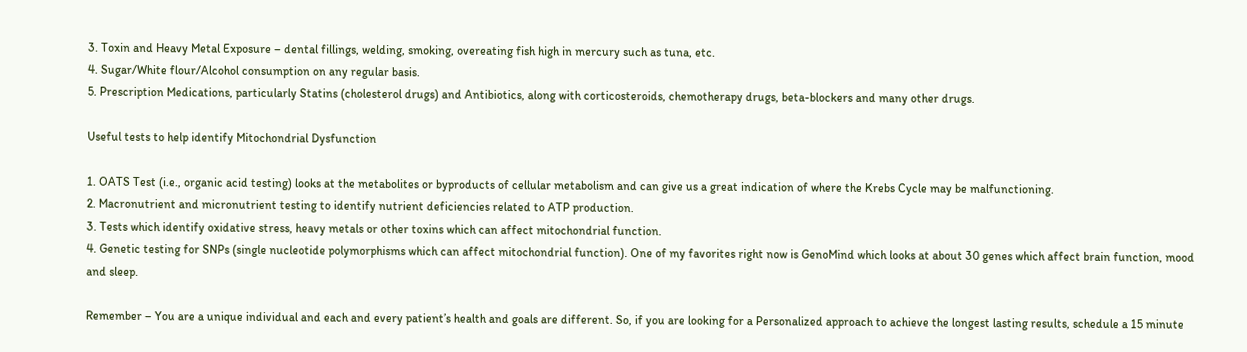3. Toxin and Heavy Metal Exposure – dental fillings, welding, smoking, overeating fish high in mercury such as tuna, etc.
4. Sugar/White flour/Alcohol consumption on any regular basis.
5. Prescription Medications, particularly Statins (cholesterol drugs) and Antibiotics, along with corticosteroids, chemotherapy drugs, beta-blockers and many other drugs.

Useful tests to help identify Mitochondrial Dysfunction

1. OATS Test (i.e., organic acid testing) looks at the metabolites or byproducts of cellular metabolism and can give us a great indication of where the Krebs Cycle may be malfunctioning.
2. Macronutrient and micronutrient testing to identify nutrient deficiencies related to ATP production.
3. Tests which identify oxidative stress, heavy metals or other toxins which can affect mitochondrial function.
4. Genetic testing for SNPs (single nucleotide polymorphisms which can affect mitochondrial function). One of my favorites right now is GenoMind which looks at about 30 genes which affect brain function, mood and sleep.

Remember – You are a unique individual and each and every patient’s health and goals are different. So, if you are looking for a Personalized approach to achieve the longest lasting results, schedule a 15 minute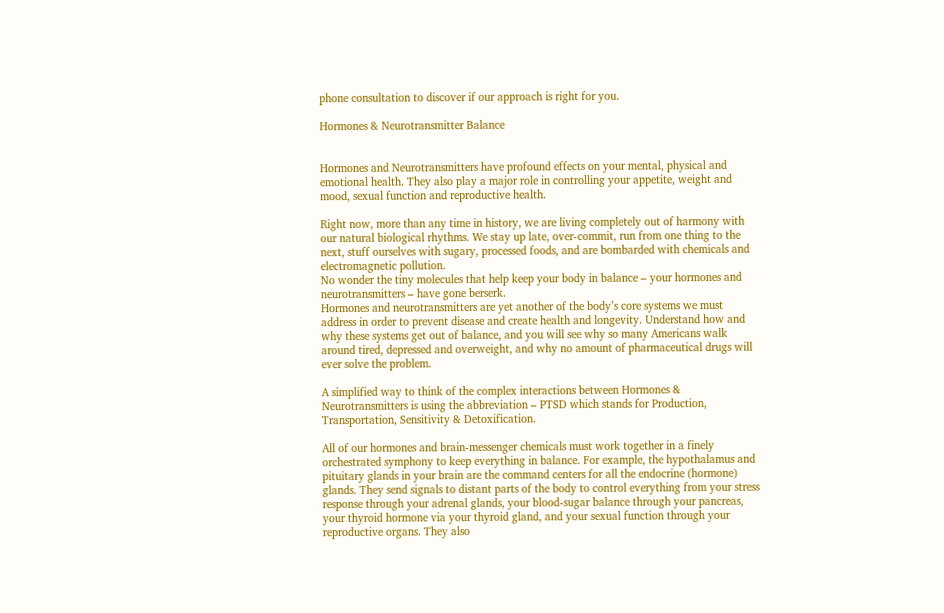phone consultation to discover if our approach is right for you.

Hormones & Neurotransmitter Balance


Hormones and Neurotransmitters have profound effects on your mental, physical and emotional health. They also play a major role in controlling your appetite, weight and mood, sexual function and reproductive health.

Right now, more than any time in history, we are living completely out of harmony with our natural biological rhythms. We stay up late, over-commit, run from one thing to the next, stuff ourselves with sugary, processed foods, and are bombarded with chemicals and electromagnetic pollution.
No wonder the tiny molecules that help keep your body in balance – your hormones and neurotransmitters – have gone berserk.
Hormones and neurotransmitters are yet another of the body’s core systems we must address in order to prevent disease and create health and longevity. Understand how and why these systems get out of balance, and you will see why so many Americans walk around tired, depressed and overweight, and why no amount of pharmaceutical drugs will ever solve the problem.

A simplified way to think of the complex interactions between Hormones & Neurotransmitters is using the abbreviation – PTSD which stands for Production, Transportation, Sensitivity & Detoxification.

All of our hormones and brain-messenger chemicals must work together in a finely orchestrated symphony to keep everything in balance. For example, the hypothalamus and pituitary glands in your brain are the command centers for all the endocrine (hormone) glands. They send signals to distant parts of the body to control everything from your stress response through your adrenal glands, your blood-sugar balance through your pancreas, your thyroid hormone via your thyroid gland, and your sexual function through your reproductive organs. They also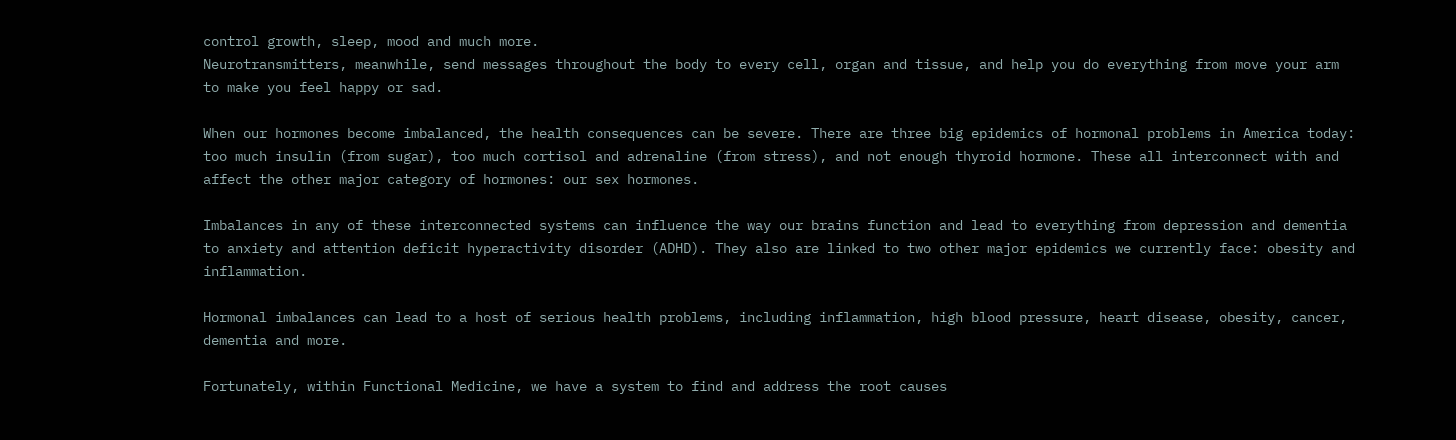control growth, sleep, mood and much more.
Neurotransmitters, meanwhile, send messages throughout the body to every cell, organ and tissue, and help you do everything from move your arm to make you feel happy or sad.

When our hormones become imbalanced, the health consequences can be severe. There are three big epidemics of hormonal problems in America today: too much insulin (from sugar), too much cortisol and adrenaline (from stress), and not enough thyroid hormone. These all interconnect with and affect the other major category of hormones: our sex hormones.

Imbalances in any of these interconnected systems can influence the way our brains function and lead to everything from depression and dementia to anxiety and attention deficit hyperactivity disorder (ADHD). They also are linked to two other major epidemics we currently face: obesity and inflammation.

Hormonal imbalances can lead to a host of serious health problems, including inflammation, high blood pressure, heart disease, obesity, cancer, dementia and more.

Fortunately, within Functional Medicine, we have a system to find and address the root causes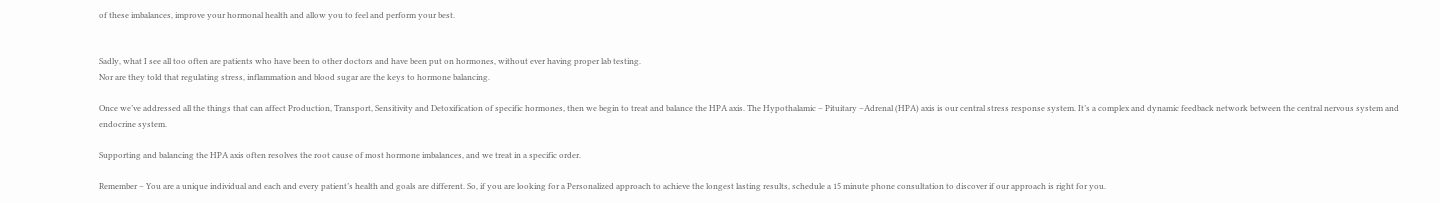of these imbalances, improve your hormonal health and allow you to feel and perform your best.


Sadly, what I see all too often are patients who have been to other doctors and have been put on hormones, without ever having proper lab testing.
Nor are they told that regulating stress, inflammation and blood sugar are the keys to hormone balancing.

Once we’ve addressed all the things that can affect Production, Transport, Sensitivity and Detoxification of specific hormones, then we begin to treat and balance the HPA axis. The Hypothalamic – Pituitary –Adrenal (HPA) axis is our central stress response system. It’s a complex and dynamic feedback network between the central nervous system and endocrine system.

Supporting and balancing the HPA axis often resolves the root cause of most hormone imbalances, and we treat in a specific order.

Remember – You are a unique individual and each and every patient’s health and goals are different. So, if you are looking for a Personalized approach to achieve the longest lasting results, schedule a 15 minute phone consultation to discover if our approach is right for you.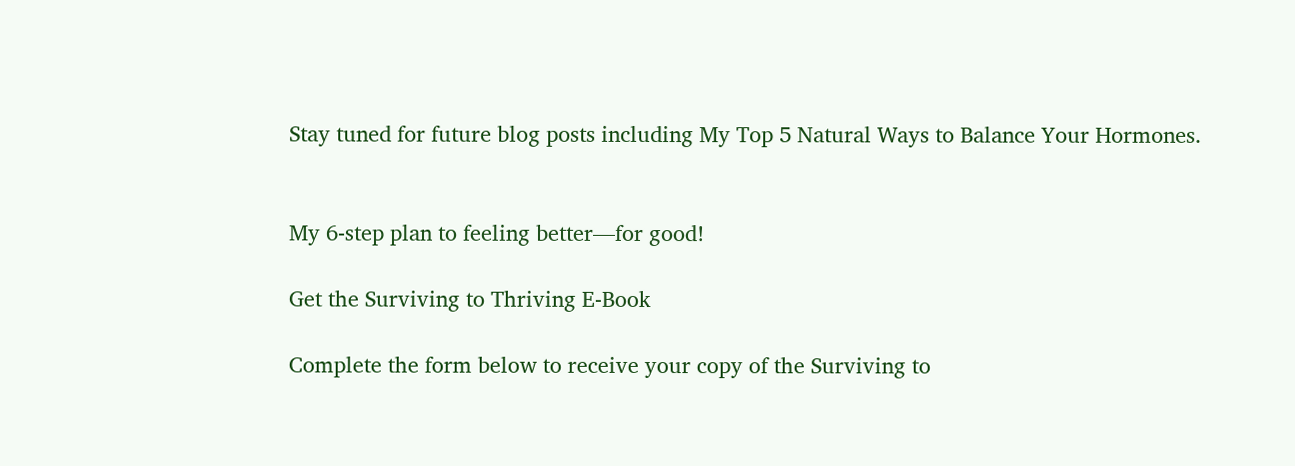Stay tuned for future blog posts including My Top 5 Natural Ways to Balance Your Hormones.


My 6-step plan to feeling better—for good!

Get the Surviving to Thriving E-Book

Complete the form below to receive your copy of the Surviving to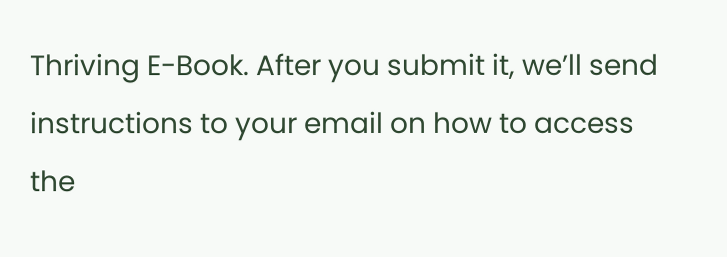Thriving E-Book. After you submit it, we’ll send instructions to your email on how to access the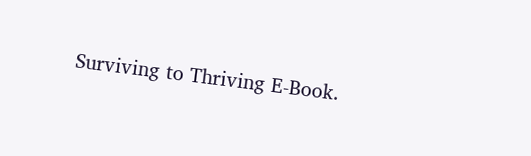Surviving to Thriving E-Book.